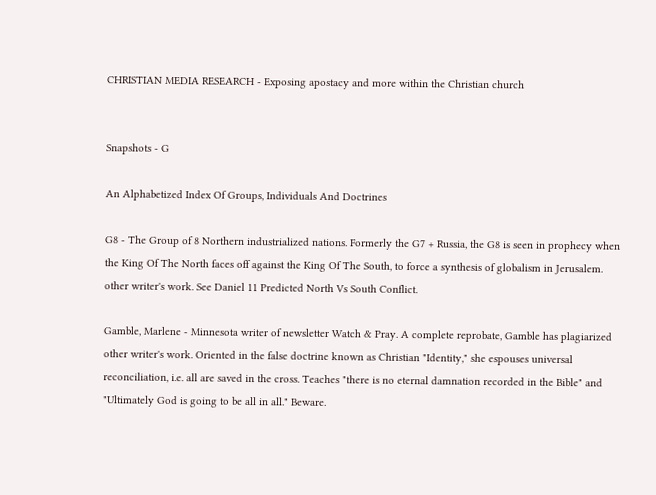CHRISTIAN MEDIA RESEARCH - Exposing apostacy and more within the Christian church


Snapshots - G

An Alphabetized Index Of Groups, Individuals And Doctrines

G8 - The Group of 8 Northern industrialized nations. Formerly the G7 + Russia, the G8 is seen in prophecy when the King Of The North faces off against the King Of The South, to force a synthesis of globalism in Jerusalem.  other writer's work. See Daniel 11 Predicted North Vs South Conflict.

Gamble, Marlene - Minnesota writer of newsletter Watch & Pray. A complete reprobate, Gamble has plagiarized other writer's work. Oriented in the false doctrine known as Christian "Identity," she espouses universal reconciliation, i.e. all are saved in the cross. Teaches "there is no eternal damnation recorded in the Bible" and "Ultimately God is going to be all in all." Beware.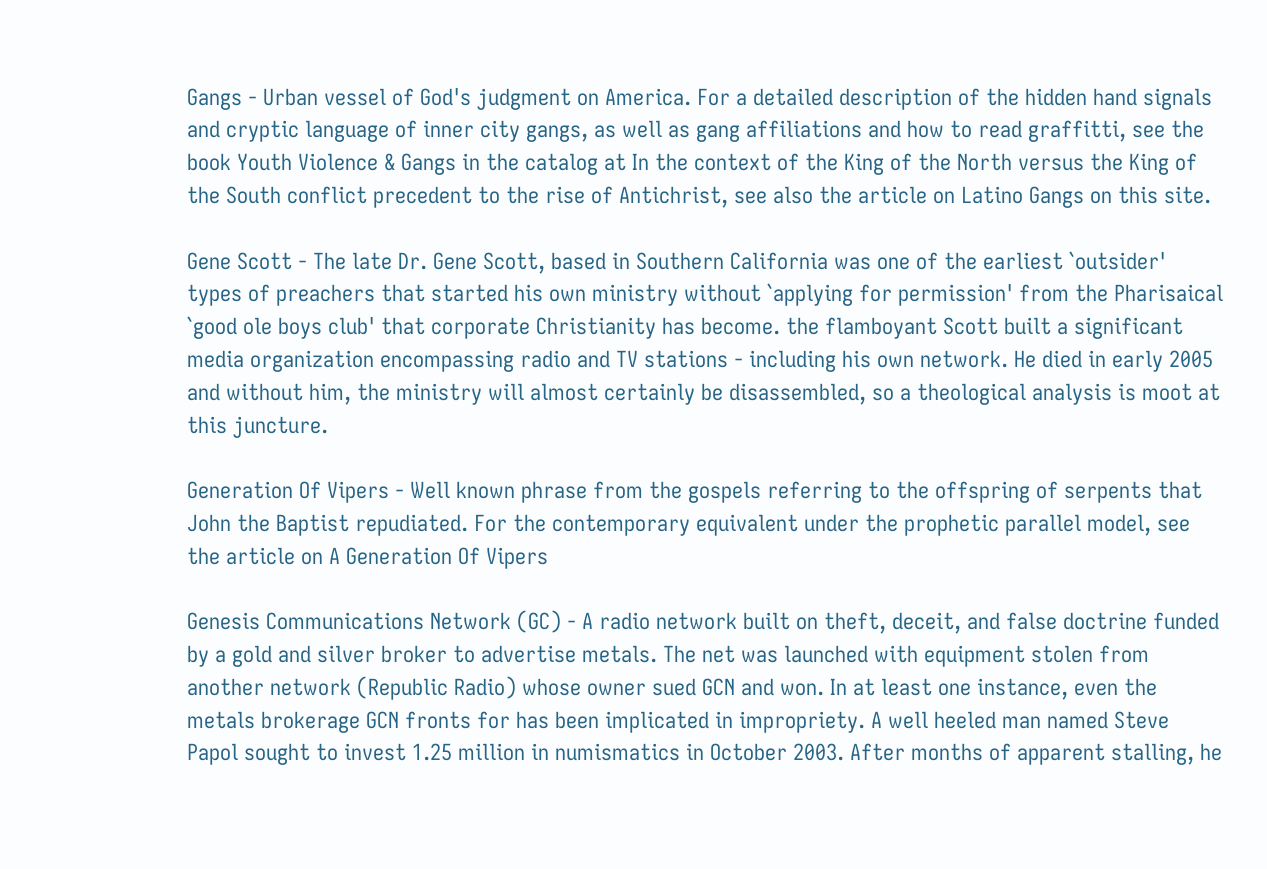Gangs - Urban vessel of God's judgment on America. For a detailed description of the hidden hand signals and cryptic language of inner city gangs, as well as gang affiliations and how to read graffitti, see the book Youth Violence & Gangs in the catalog at In the context of the King of the North versus the King of the South conflict precedent to the rise of Antichrist, see also the article on Latino Gangs on this site.

Gene Scott - The late Dr. Gene Scott, based in Southern California was one of the earliest `outsider' types of preachers that started his own ministry without `applying for permission' from the Pharisaical `good ole boys club' that corporate Christianity has become. the flamboyant Scott built a significant media organization encompassing radio and TV stations - including his own network. He died in early 2005 and without him, the ministry will almost certainly be disassembled, so a theological analysis is moot at this juncture.

Generation Of Vipers - Well known phrase from the gospels referring to the offspring of serpents that John the Baptist repudiated. For the contemporary equivalent under the prophetic parallel model, see the article on A Generation Of Vipers

Genesis Communications Network (GC) - A radio network built on theft, deceit, and false doctrine funded by a gold and silver broker to advertise metals. The net was launched with equipment stolen from another network (Republic Radio) whose owner sued GCN and won. In at least one instance, even the metals brokerage GCN fronts for has been implicated in impropriety. A well heeled man named Steve Papol sought to invest 1.25 million in numismatics in October 2003. After months of apparent stalling, he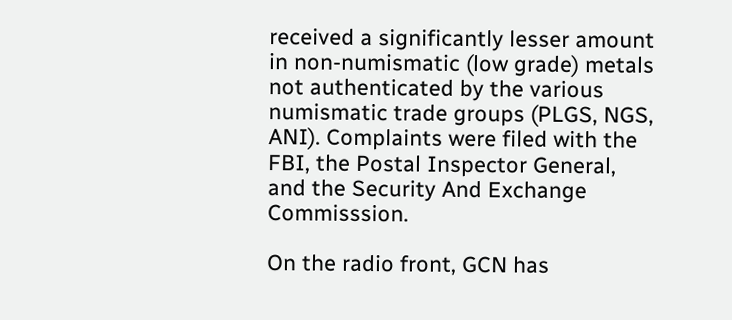received a significantly lesser amount in non-numismatic (low grade) metals not authenticated by the various numismatic trade groups (PLGS, NGS, ANI). Complaints were filed with the FBI, the Postal Inspector General, and the Security And Exchange Commisssion.

On the radio front, GCN has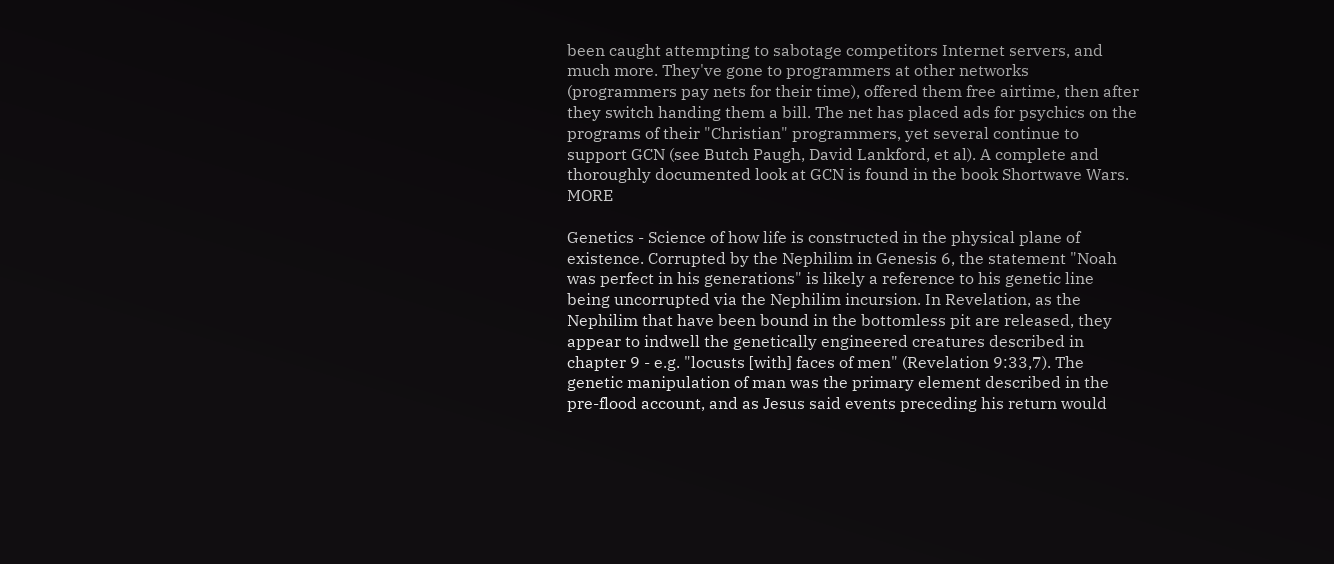been caught attempting to sabotage competitors Internet servers, and much more. They've gone to programmers at other networks (programmers pay nets for their time), offered them free airtime, then after they switch handing them a bill. The net has placed ads for psychics on the programs of their "Christian" programmers, yet several continue to support GCN (see Butch Paugh, David Lankford, et al). A complete and thoroughly documented look at GCN is found in the book Shortwave Wars.  MORE

Genetics - Science of how life is constructed in the physical plane of existence. Corrupted by the Nephilim in Genesis 6, the statement "Noah was perfect in his generations" is likely a reference to his genetic line being uncorrupted via the Nephilim incursion. In Revelation, as the Nephilim that have been bound in the bottomless pit are released, they appear to indwell the genetically engineered creatures described in chapter 9 - e.g. "locusts [with] faces of men" (Revelation 9:33,7). The genetic manipulation of man was the primary element described in the pre-flood account, and as Jesus said events preceding his return would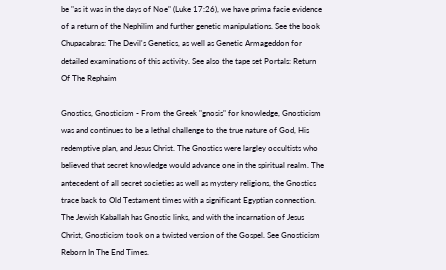be "as it was in the days of Noe" (Luke 17:26), we have prima facie evidence of a return of the Nephilim and further genetic manipulations. See the book Chupacabras: The Devil's Genetics, as well as Genetic Armageddon for detailed examinations of this activity. See also the tape set Portals: Return Of The Rephaim

Gnostics, Gnosticism - From the Greek "gnosis" for knowledge, Gnosticism was and continues to be a lethal challenge to the true nature of God, His redemptive plan, and Jesus Christ. The Gnostics were largley occultists who believed that secret knowledge would advance one in the spiritual realm. The antecedent of all secret societies as well as mystery religions, the Gnostics trace back to Old Testament times with a significant Egyptian connection. The Jewish Kaballah has Gnostic links, and with the incarnation of Jesus Christ, Gnosticism took on a twisted version of the Gospel. See Gnosticism Reborn In The End Times.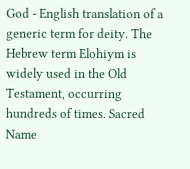God - English translation of a generic term for deity. The Hebrew term Elohiym is widely used in the Old Testament, occurring hundreds of times. Sacred Name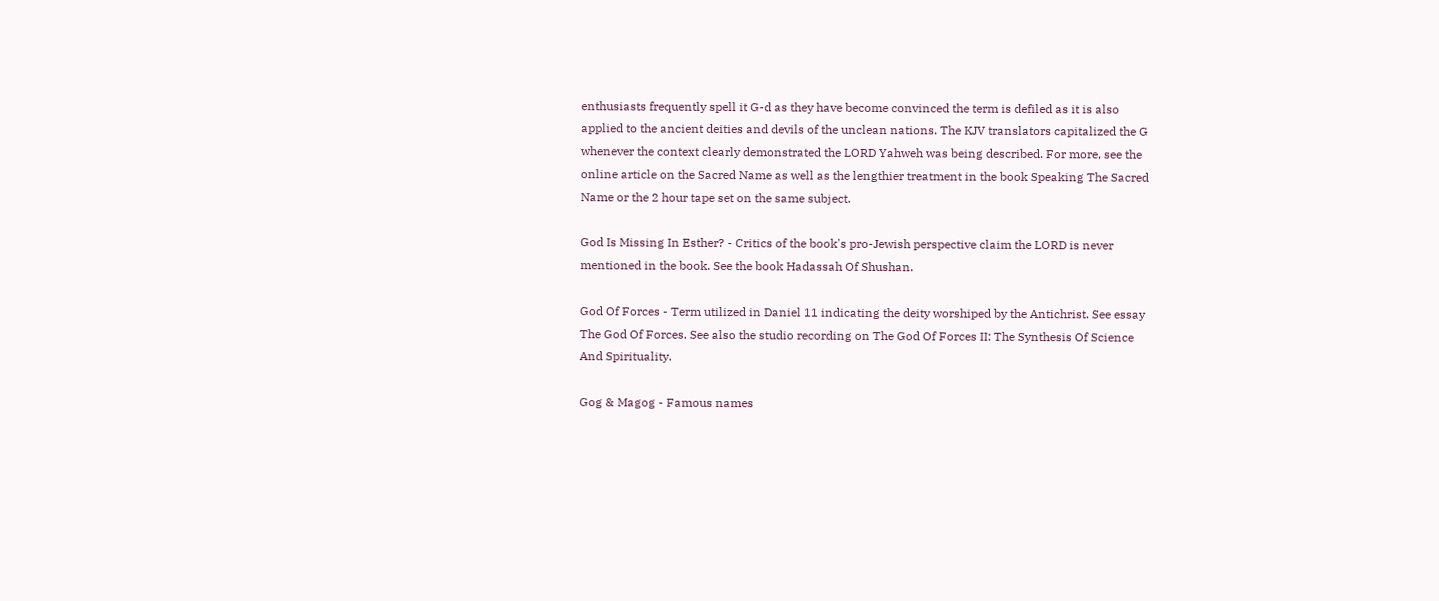enthusiasts frequently spell it G-d as they have become convinced the term is defiled as it is also applied to the ancient deities and devils of the unclean nations. The KJV translators capitalized the G whenever the context clearly demonstrated the LORD Yahweh was being described. For more, see the online article on the Sacred Name as well as the lengthier treatment in the book Speaking The Sacred Name or the 2 hour tape set on the same subject.

God Is Missing In Esther? - Critics of the book's pro-Jewish perspective claim the LORD is never mentioned in the book. See the book Hadassah Of Shushan.

God Of Forces - Term utilized in Daniel 11 indicating the deity worshiped by the Antichrist. See essay The God Of Forces. See also the studio recording on The God Of Forces II: The Synthesis Of Science And Spirituality.

Gog & Magog - Famous names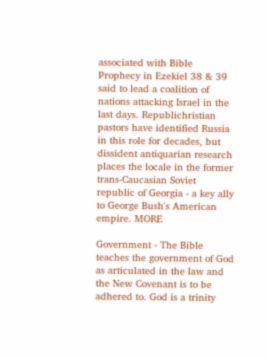associated with Bible Prophecy in Ezekiel 38 & 39 said to lead a coalition of nations attacking Israel in the last days. Republichristian pastors have identified Russia in this role for decades, but dissident antiquarian research places the locale in the former trans-Caucasian Soviet republic of Georgia - a key ally to George Bush's American empire. MORE

Government - The Bible teaches the government of God as articulated in the law and the New Covenant is to be adhered to. God is a trinity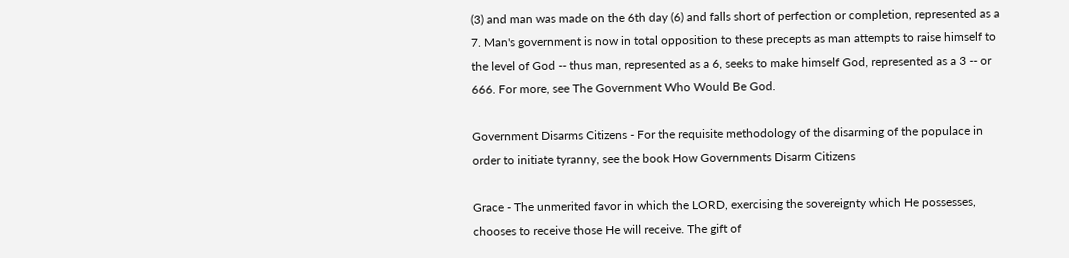(3) and man was made on the 6th day (6) and falls short of perfection or completion, represented as a 7. Man's government is now in total opposition to these precepts as man attempts to raise himself to the level of God -- thus man, represented as a 6, seeks to make himself God, represented as a 3 -- or 666. For more, see The Government Who Would Be God.

Government Disarms Citizens - For the requisite methodology of the disarming of the populace in order to initiate tyranny, see the book How Governments Disarm Citizens

Grace - The unmerited favor in which the LORD, exercising the sovereignty which He possesses, chooses to receive those He will receive. The gift of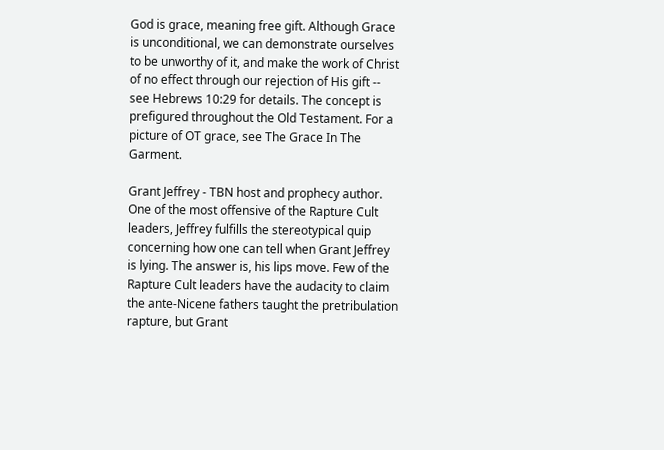God is grace, meaning free gift. Although Grace is unconditional, we can demonstrate ourselves to be unworthy of it, and make the work of Christ of no effect through our rejection of His gift -- see Hebrews 10:29 for details. The concept is prefigured throughout the Old Testament. For a picture of OT grace, see The Grace In The Garment.

Grant Jeffrey - TBN host and prophecy author. One of the most offensive of the Rapture Cult leaders, Jeffrey fulfills the stereotypical quip concerning how one can tell when Grant Jeffrey is lying. The answer is, his lips move. Few of the Rapture Cult leaders have the audacity to claim the ante-Nicene fathers taught the pretribulation rapture, but Grant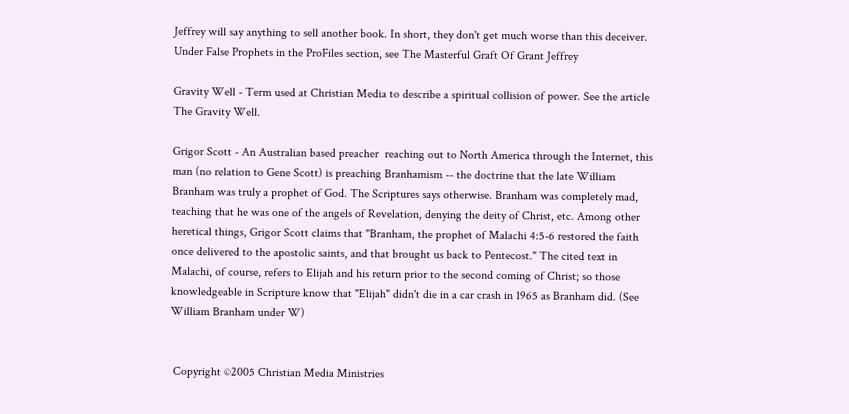Jeffrey will say anything to sell another book. In short, they don't get much worse than this deceiver. Under False Prophets in the ProFiles section, see The Masterful Graft Of Grant Jeffrey

Gravity Well - Term used at Christian Media to describe a spiritual collision of power. See the article  The Gravity Well.

Grigor Scott - An Australian based preacher  reaching out to North America through the Internet, this man (no relation to Gene Scott) is preaching Branhamism -- the doctrine that the late William Branham was truly a prophet of God. The Scriptures says otherwise. Branham was completely mad, teaching that he was one of the angels of Revelation, denying the deity of Christ, etc. Among other heretical things, Grigor Scott claims that "Branham, the prophet of Malachi 4:5-6 restored the faith once delivered to the apostolic saints, and that brought us back to Pentecost." The cited text in Malachi, of course, refers to Elijah and his return prior to the second coming of Christ; so those knowledgeable in Scripture know that "Elijah" didn't die in a car crash in 1965 as Branham did. (See William Branham under W)


 Copyright ©2005 Christian Media Ministries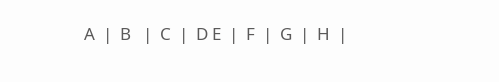A  |  B   |  C  |  D E  |  F  |  G  |  H  |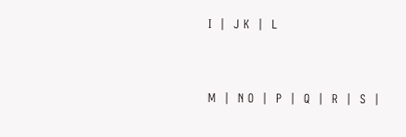I  |  J K  |  L


M  |  N O  |  P  |  Q  |  R  |  S  |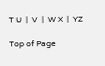T U  |  V  |  W X  |  YZ

Top of Page